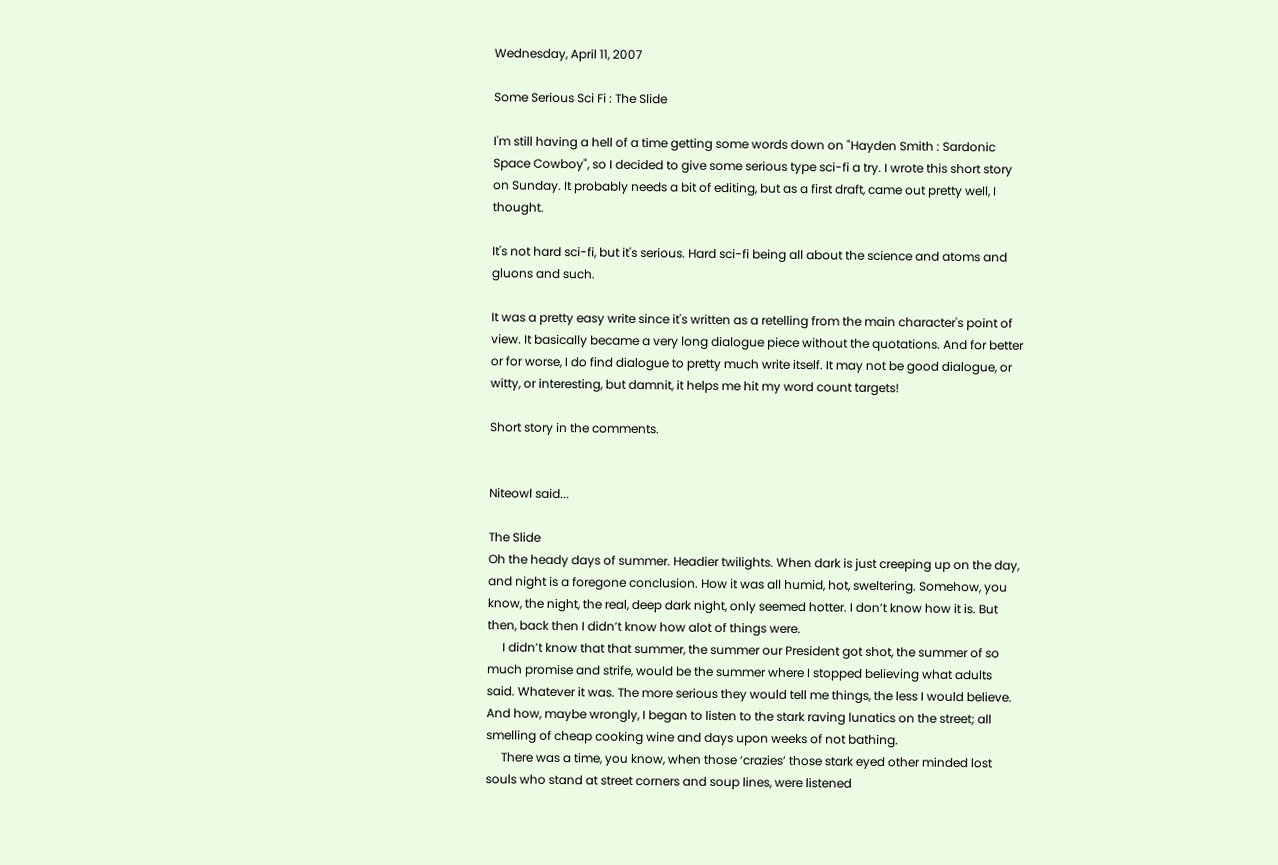Wednesday, April 11, 2007

Some Serious Sci Fi : The Slide

I'm still having a hell of a time getting some words down on "Hayden Smith : Sardonic Space Cowboy", so I decided to give some serious type sci-fi a try. I wrote this short story on Sunday. It probably needs a bit of editing, but as a first draft, came out pretty well, I thought.

It's not hard sci-fi, but it's serious. Hard sci-fi being all about the science and atoms and gluons and such.

It was a pretty easy write since it's written as a retelling from the main character's point of view. It basically became a very long dialogue piece without the quotations. And for better or for worse, I do find dialogue to pretty much write itself. It may not be good dialogue, or witty, or interesting, but damnit, it helps me hit my word count targets!

Short story in the comments.


Niteowl said...

The Slide
Oh the heady days of summer. Headier twilights. When dark is just creeping up on the day, and night is a foregone conclusion. How it was all humid, hot, sweltering. Somehow, you know, the night, the real, deep dark night, only seemed hotter. I don’t know how it is. But then, back then I didn’t know how alot of things were.
     I didn’t know that that summer, the summer our President got shot, the summer of so much promise and strife, would be the summer where I stopped believing what adults said. Whatever it was. The more serious they would tell me things, the less I would believe. And how, maybe wrongly, I began to listen to the stark raving lunatics on the street; all smelling of cheap cooking wine and days upon weeks of not bathing.
     There was a time, you know, when those ‘crazies’ those stark eyed other minded lost souls who stand at street corners and soup lines, were listened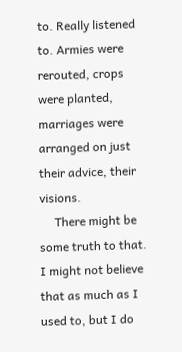to. Really listened to. Armies were rerouted, crops were planted, marriages were arranged on just their advice, their visions.
     There might be some truth to that. I might not believe that as much as I used to, but I do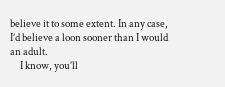believe it to some extent. In any case, I’d believe a loon sooner than I would an adult.
     I know, you’ll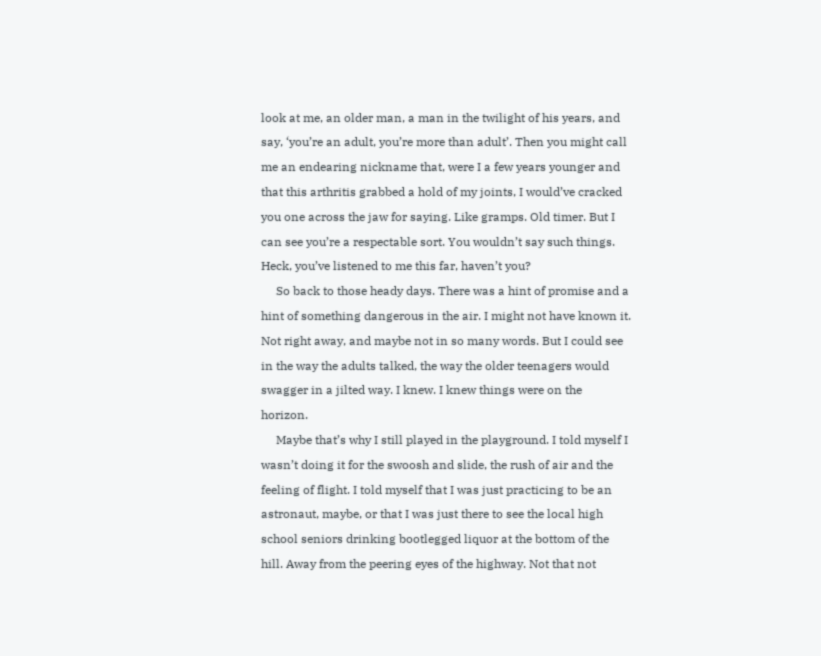look at me, an older man, a man in the twilight of his years, and say, ‘you’re an adult, you’re more than adult’. Then you might call me an endearing nickname that, were I a few years younger and that this arthritis grabbed a hold of my joints, I would’ve cracked you one across the jaw for saying. Like gramps. Old timer. But I can see you’re a respectable sort. You wouldn’t say such things. Heck, you’ve listened to me this far, haven’t you?
     So back to those heady days. There was a hint of promise and a hint of something dangerous in the air. I might not have known it. Not right away, and maybe not in so many words. But I could see in the way the adults talked, the way the older teenagers would swagger in a jilted way. I knew. I knew things were on the horizon.
     Maybe that’s why I still played in the playground. I told myself I wasn’t doing it for the swoosh and slide, the rush of air and the feeling of flight. I told myself that I was just practicing to be an astronaut, maybe, or that I was just there to see the local high school seniors drinking bootlegged liquor at the bottom of the hill. Away from the peering eyes of the highway. Not that not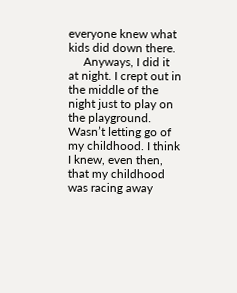everyone knew what kids did down there.
     Anyways, I did it at night. I crept out in the middle of the night just to play on the playground. Wasn’t letting go of my childhood. I think I knew, even then, that my childhood was racing away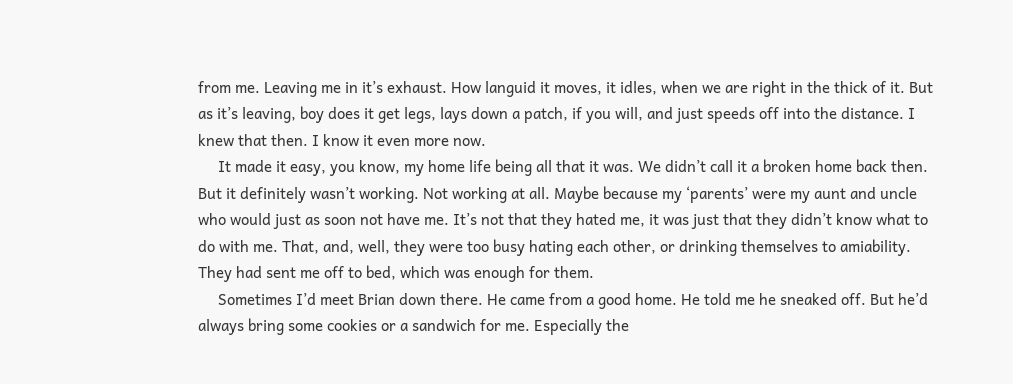from me. Leaving me in it’s exhaust. How languid it moves, it idles, when we are right in the thick of it. But as it’s leaving, boy does it get legs, lays down a patch, if you will, and just speeds off into the distance. I knew that then. I know it even more now.
     It made it easy, you know, my home life being all that it was. We didn’t call it a broken home back then. But it definitely wasn’t working. Not working at all. Maybe because my ‘parents’ were my aunt and uncle who would just as soon not have me. It’s not that they hated me, it was just that they didn’t know what to do with me. That, and, well, they were too busy hating each other, or drinking themselves to amiability. They had sent me off to bed, which was enough for them.
     Sometimes I’d meet Brian down there. He came from a good home. He told me he sneaked off. But he’d always bring some cookies or a sandwich for me. Especially the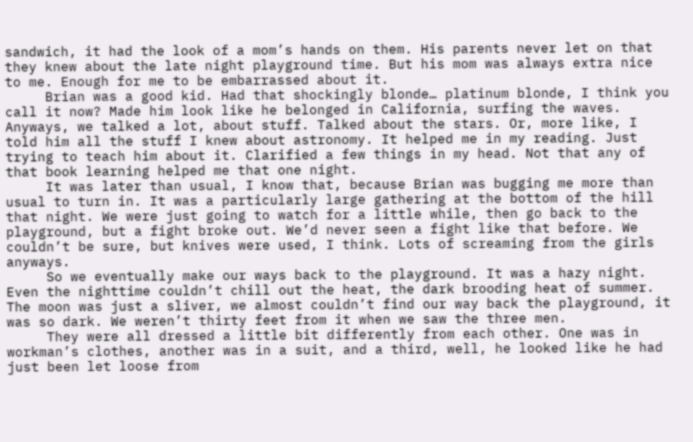sandwich, it had the look of a mom’s hands on them. His parents never let on that they knew about the late night playground time. But his mom was always extra nice to me. Enough for me to be embarrassed about it.
     Brian was a good kid. Had that shockingly blonde… platinum blonde, I think you call it now? Made him look like he belonged in California, surfing the waves. Anyways, we talked a lot, about stuff. Talked about the stars. Or, more like, I told him all the stuff I knew about astronomy. It helped me in my reading. Just trying to teach him about it. Clarified a few things in my head. Not that any of that book learning helped me that one night.
     It was later than usual, I know that, because Brian was bugging me more than usual to turn in. It was a particularly large gathering at the bottom of the hill that night. We were just going to watch for a little while, then go back to the playground, but a fight broke out. We’d never seen a fight like that before. We couldn’t be sure, but knives were used, I think. Lots of screaming from the girls anyways.
     So we eventually make our ways back to the playground. It was a hazy night. Even the nighttime couldn’t chill out the heat, the dark brooding heat of summer. The moon was just a sliver, we almost couldn’t find our way back the playground, it was so dark. We weren’t thirty feet from it when we saw the three men.
     They were all dressed a little bit differently from each other. One was in workman’s clothes, another was in a suit, and a third, well, he looked like he had just been let loose from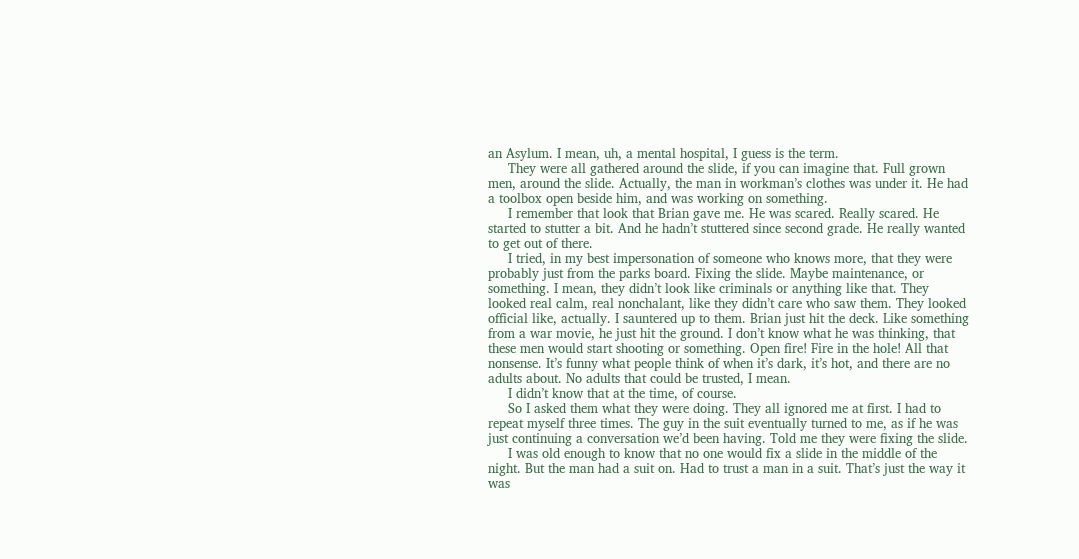an Asylum. I mean, uh, a mental hospital, I guess is the term.
     They were all gathered around the slide, if you can imagine that. Full grown men, around the slide. Actually, the man in workman’s clothes was under it. He had a toolbox open beside him, and was working on something.
     I remember that look that Brian gave me. He was scared. Really scared. He started to stutter a bit. And he hadn’t stuttered since second grade. He really wanted to get out of there.
     I tried, in my best impersonation of someone who knows more, that they were probably just from the parks board. Fixing the slide. Maybe maintenance, or something. I mean, they didn’t look like criminals or anything like that. They looked real calm, real nonchalant, like they didn’t care who saw them. They looked official like, actually. I sauntered up to them. Brian just hit the deck. Like something from a war movie, he just hit the ground. I don’t know what he was thinking, that these men would start shooting or something. Open fire! Fire in the hole! All that nonsense. It’s funny what people think of when it’s dark, it’s hot, and there are no adults about. No adults that could be trusted, I mean.
     I didn’t know that at the time, of course.
     So I asked them what they were doing. They all ignored me at first. I had to repeat myself three times. The guy in the suit eventually turned to me, as if he was just continuing a conversation we’d been having. Told me they were fixing the slide.
     I was old enough to know that no one would fix a slide in the middle of the night. But the man had a suit on. Had to trust a man in a suit. That’s just the way it was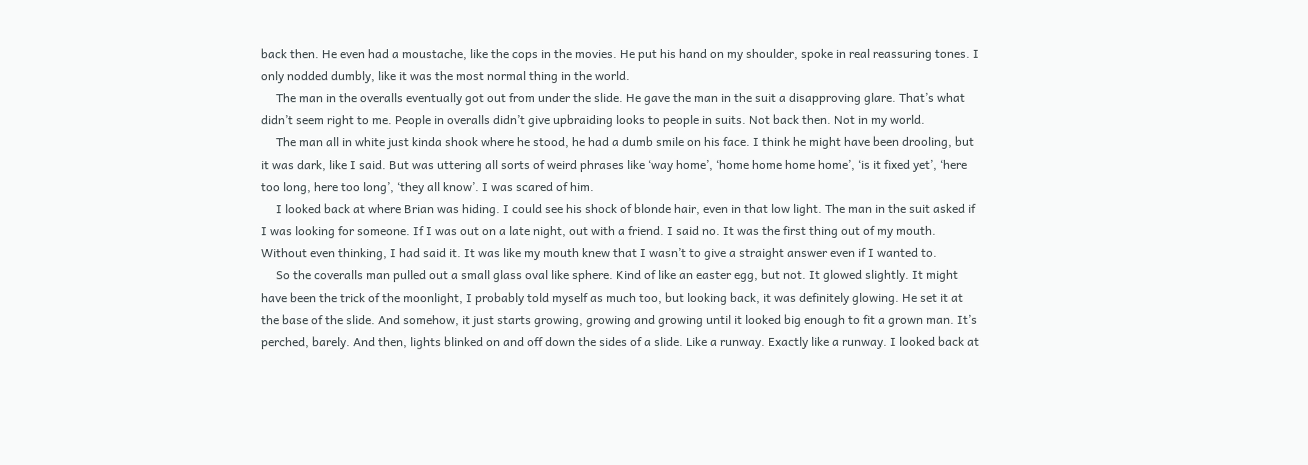back then. He even had a moustache, like the cops in the movies. He put his hand on my shoulder, spoke in real reassuring tones. I only nodded dumbly, like it was the most normal thing in the world.
     The man in the overalls eventually got out from under the slide. He gave the man in the suit a disapproving glare. That’s what didn’t seem right to me. People in overalls didn’t give upbraiding looks to people in suits. Not back then. Not in my world.
     The man all in white just kinda shook where he stood, he had a dumb smile on his face. I think he might have been drooling, but it was dark, like I said. But was uttering all sorts of weird phrases like ‘way home’, ‘home home home home’, ‘is it fixed yet’, ‘here too long, here too long’, ‘they all know’. I was scared of him.
     I looked back at where Brian was hiding. I could see his shock of blonde hair, even in that low light. The man in the suit asked if I was looking for someone. If I was out on a late night, out with a friend. I said no. It was the first thing out of my mouth. Without even thinking, I had said it. It was like my mouth knew that I wasn’t to give a straight answer even if I wanted to.
     So the coveralls man pulled out a small glass oval like sphere. Kind of like an easter egg, but not. It glowed slightly. It might have been the trick of the moonlight, I probably told myself as much too, but looking back, it was definitely glowing. He set it at the base of the slide. And somehow, it just starts growing, growing and growing until it looked big enough to fit a grown man. It’s perched, barely. And then, lights blinked on and off down the sides of a slide. Like a runway. Exactly like a runway. I looked back at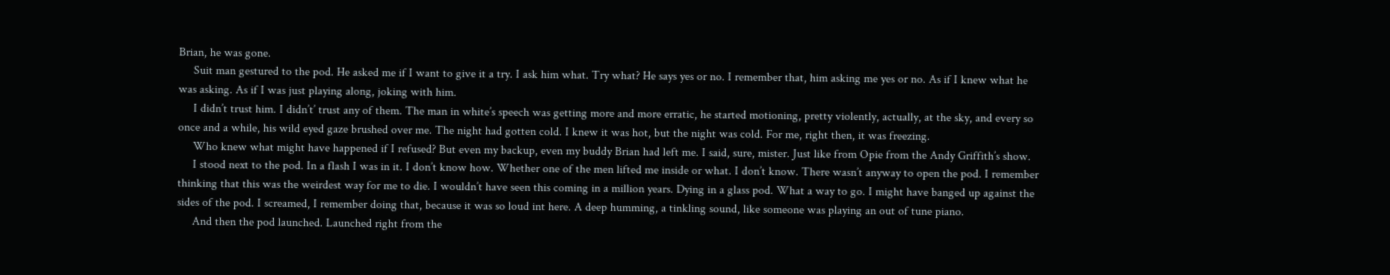Brian, he was gone.
     Suit man gestured to the pod. He asked me if I want to give it a try. I ask him what. Try what? He says yes or no. I remember that, him asking me yes or no. As if I knew what he was asking. As if I was just playing along, joking with him.
     I didn’t trust him. I didn’t’ trust any of them. The man in white’s speech was getting more and more erratic, he started motioning, pretty violently, actually, at the sky, and every so once and a while, his wild eyed gaze brushed over me. The night had gotten cold. I knew it was hot, but the night was cold. For me, right then, it was freezing.
     Who knew what might have happened if I refused? But even my backup, even my buddy Brian had left me. I said, sure, mister. Just like from Opie from the Andy Griffith’s show.
     I stood next to the pod. In a flash I was in it. I don’t know how. Whether one of the men lifted me inside or what. I don’t know. There wasn’t anyway to open the pod. I remember thinking that this was the weirdest way for me to die. I wouldn’t have seen this coming in a million years. Dying in a glass pod. What a way to go. I might have banged up against the sides of the pod. I screamed, I remember doing that, because it was so loud int here. A deep humming, a tinkling sound, like someone was playing an out of tune piano.
     And then the pod launched. Launched right from the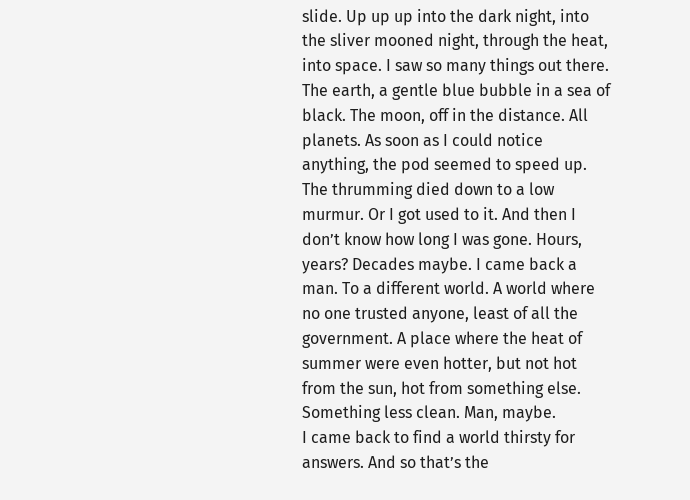slide. Up up up into the dark night, into the sliver mooned night, through the heat, into space. I saw so many things out there. The earth, a gentle blue bubble in a sea of black. The moon, off in the distance. All planets. As soon as I could notice anything, the pod seemed to speed up. The thrumming died down to a low murmur. Or I got used to it. And then I don’t know how long I was gone. Hours, years? Decades maybe. I came back a man. To a different world. A world where no one trusted anyone, least of all the government. A place where the heat of summer were even hotter, but not hot from the sun, hot from something else. Something less clean. Man, maybe.
I came back to find a world thirsty for answers. And so that’s the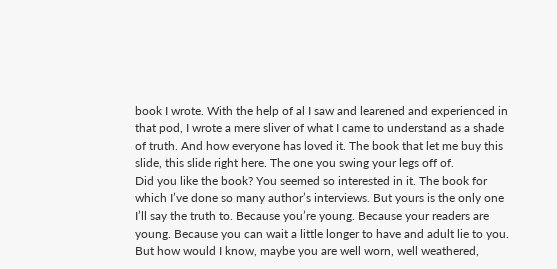book I wrote. With the help of al I saw and learened and experienced in that pod, I wrote a mere sliver of what I came to understand as a shade of truth. And how everyone has loved it. The book that let me buy this slide, this slide right here. The one you swing your legs off of.
Did you like the book? You seemed so interested in it. The book for which I’ve done so many author’s interviews. But yours is the only one I’ll say the truth to. Because you’re young. Because your readers are young. Because you can wait a little longer to have and adult lie to you. But how would I know, maybe you are well worn, well weathered,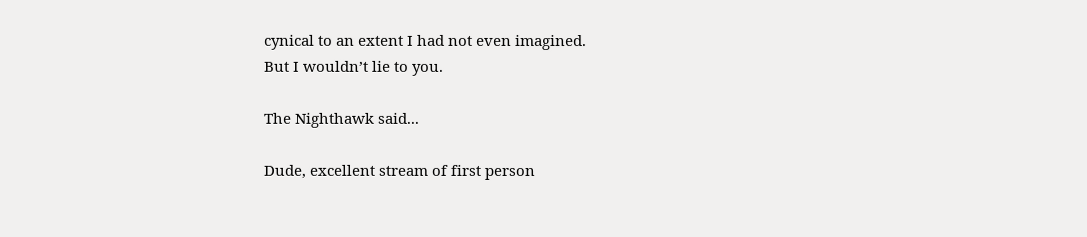cynical to an extent I had not even imagined.
But I wouldn’t lie to you.

The Nighthawk said...

Dude, excellent stream of first person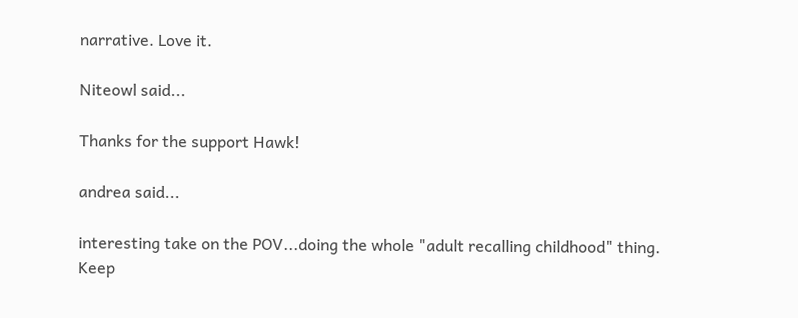narrative. Love it.

Niteowl said...

Thanks for the support Hawk!

andrea said...

interesting take on the POV...doing the whole "adult recalling childhood" thing. Keep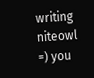writing niteowl =) you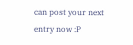can post your next entry now :P